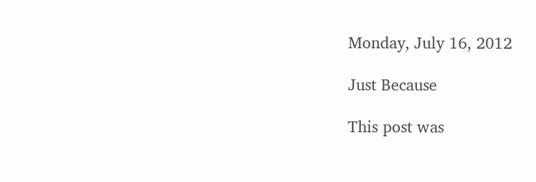Monday, July 16, 2012

Just Because

This post was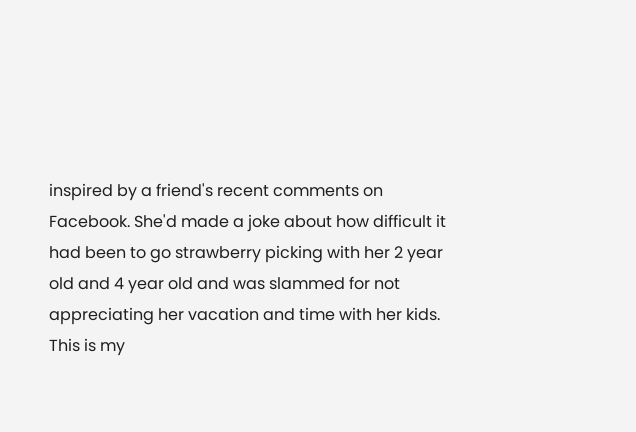inspired by a friend's recent comments on Facebook. She'd made a joke about how difficult it had been to go strawberry picking with her 2 year old and 4 year old and was slammed for not appreciating her vacation and time with her kids.  This is my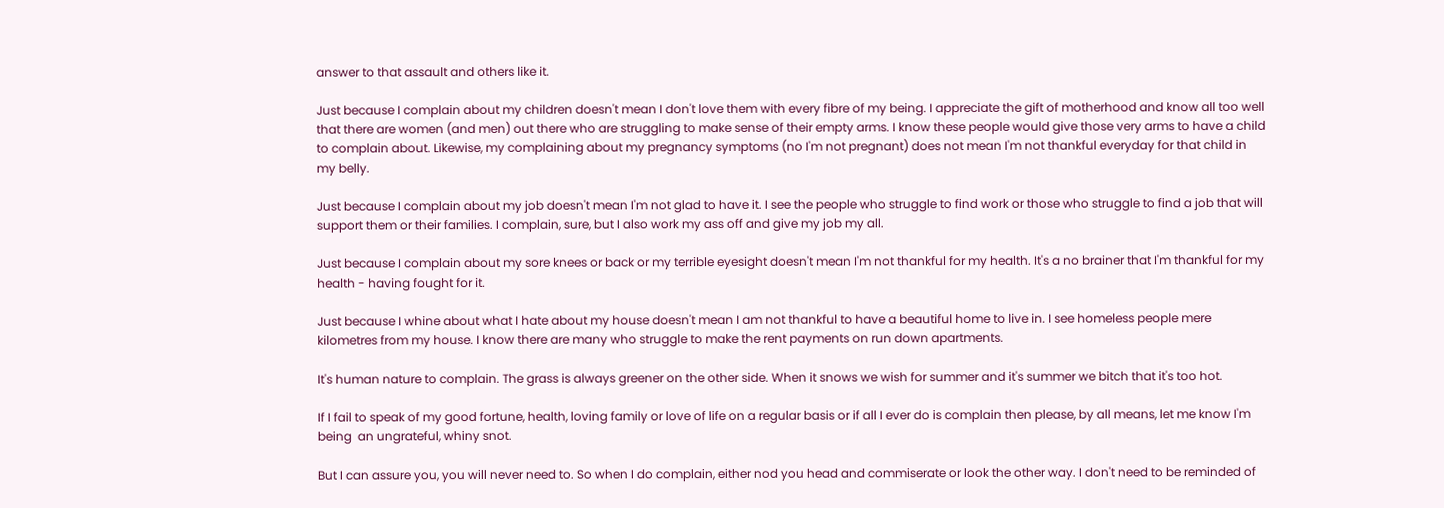answer to that assault and others like it.

Just because I complain about my children doesn't mean I don't love them with every fibre of my being. I appreciate the gift of motherhood and know all too well that there are women (and men) out there who are struggling to make sense of their empty arms. I know these people would give those very arms to have a child to complain about. Likewise, my complaining about my pregnancy symptoms (no I'm not pregnant) does not mean I'm not thankful everyday for that child in my belly.

Just because I complain about my job doesn't mean I'm not glad to have it. I see the people who struggle to find work or those who struggle to find a job that will support them or their families. I complain, sure, but I also work my ass off and give my job my all.

Just because I complain about my sore knees or back or my terrible eyesight doesn't mean I'm not thankful for my health. It's a no brainer that I'm thankful for my health - having fought for it.

Just because I whine about what I hate about my house doesn't mean I am not thankful to have a beautiful home to live in. I see homeless people mere kilometres from my house. I know there are many who struggle to make the rent payments on run down apartments.

It's human nature to complain. The grass is always greener on the other side. When it snows we wish for summer and it's summer we bitch that it's too hot.

If I fail to speak of my good fortune, health, loving family or love of life on a regular basis or if all I ever do is complain then please, by all means, let me know I'm being  an ungrateful, whiny snot.

But I can assure you, you will never need to. So when I do complain, either nod you head and commiserate or look the other way. I don't need to be reminded of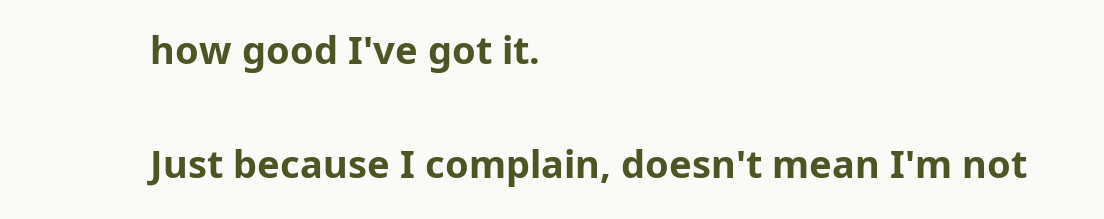how good I've got it.

Just because I complain, doesn't mean I'm not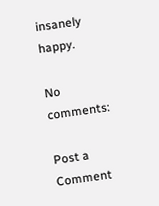insanely happy.

No comments:

Post a Comment